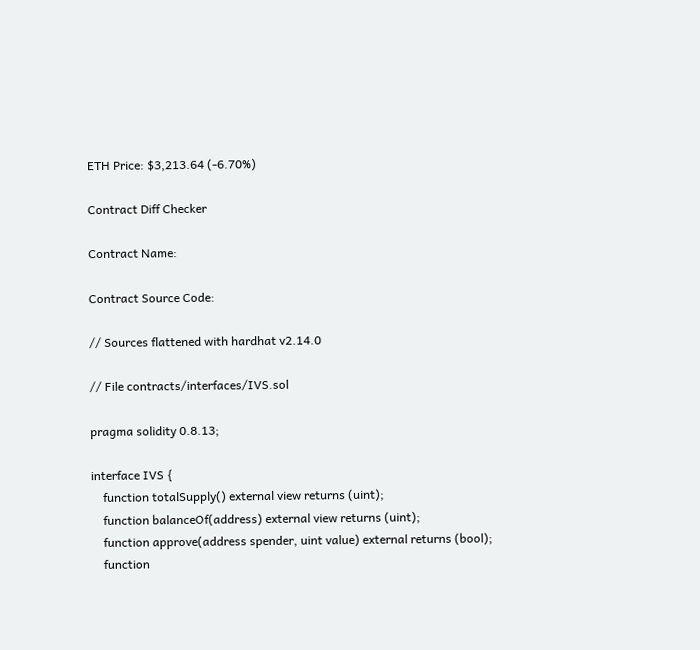ETH Price: $3,213.64 (-6.70%)

Contract Diff Checker

Contract Name:

Contract Source Code:

// Sources flattened with hardhat v2.14.0

// File contracts/interfaces/IVS.sol

pragma solidity 0.8.13;

interface IVS {
    function totalSupply() external view returns (uint);
    function balanceOf(address) external view returns (uint);
    function approve(address spender, uint value) external returns (bool);
    function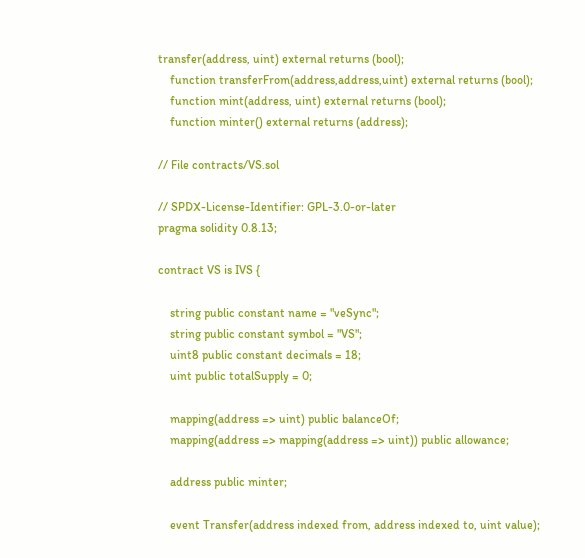transfer(address, uint) external returns (bool);
    function transferFrom(address,address,uint) external returns (bool);
    function mint(address, uint) external returns (bool);
    function minter() external returns (address);

// File contracts/VS.sol

// SPDX-License-Identifier: GPL-3.0-or-later
pragma solidity 0.8.13;

contract VS is IVS {

    string public constant name = "veSync";
    string public constant symbol = "VS";
    uint8 public constant decimals = 18;
    uint public totalSupply = 0;

    mapping(address => uint) public balanceOf;
    mapping(address => mapping(address => uint)) public allowance;

    address public minter;

    event Transfer(address indexed from, address indexed to, uint value);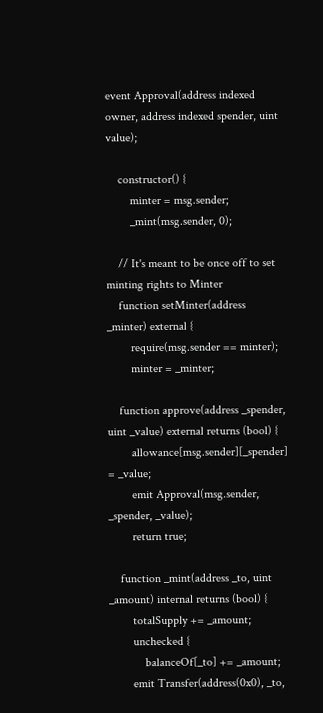event Approval(address indexed owner, address indexed spender, uint value);

    constructor() {
        minter = msg.sender;
        _mint(msg.sender, 0);

    // It's meant to be once off to set minting rights to Minter
    function setMinter(address _minter) external {
        require(msg.sender == minter);
        minter = _minter;

    function approve(address _spender, uint _value) external returns (bool) {
        allowance[msg.sender][_spender] = _value;
        emit Approval(msg.sender, _spender, _value);
        return true;

    function _mint(address _to, uint _amount) internal returns (bool) {
        totalSupply += _amount;
        unchecked {
            balanceOf[_to] += _amount;
        emit Transfer(address(0x0), _to,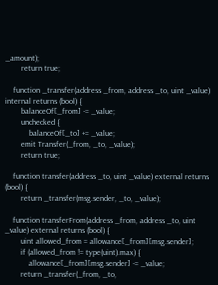_amount);
        return true;

    function _transfer(address _from, address _to, uint _value) internal returns (bool) {
        balanceOf[_from] -= _value;
        unchecked {
            balanceOf[_to] += _value;
        emit Transfer(_from, _to, _value);
        return true;

    function transfer(address _to, uint _value) external returns (bool) {
        return _transfer(msg.sender, _to, _value);

    function transferFrom(address _from, address _to, uint _value) external returns (bool) {
        uint allowed_from = allowance[_from][msg.sender];
        if (allowed_from != type(uint).max) {
            allowance[_from][msg.sender] -= _value;
        return _transfer(_from, _to,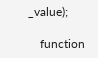_value);

    function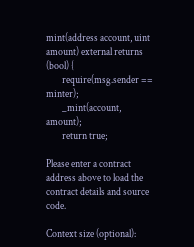mint(address account, uint amount) external returns (bool) {
        require(msg.sender == minter);
        _mint(account, amount);
        return true;

Please enter a contract address above to load the contract details and source code.

Context size (optional):